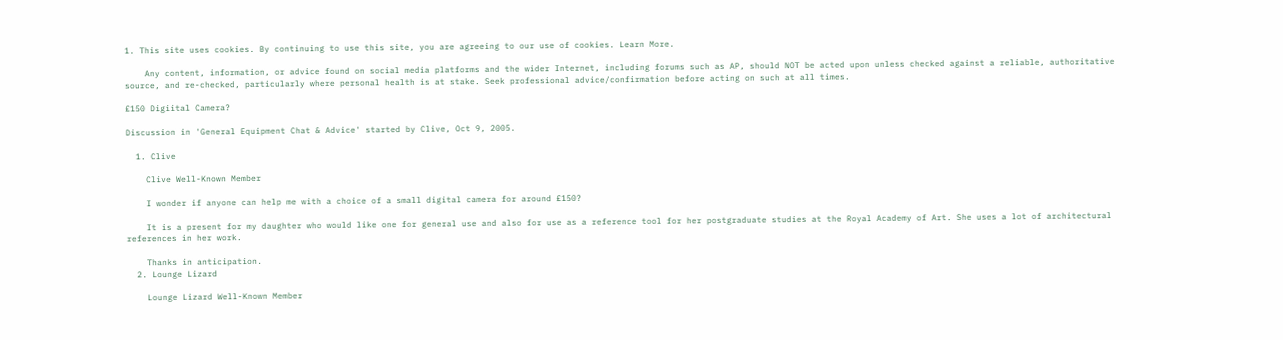1. This site uses cookies. By continuing to use this site, you are agreeing to our use of cookies. Learn More.

    Any content, information, or advice found on social media platforms and the wider Internet, including forums such as AP, should NOT be acted upon unless checked against a reliable, authoritative source, and re-checked, particularly where personal health is at stake. Seek professional advice/confirmation before acting on such at all times.

£150 Digiital Camera?

Discussion in 'General Equipment Chat & Advice' started by Clive, Oct 9, 2005.

  1. Clive

    Clive Well-Known Member

    I wonder if anyone can help me with a choice of a small digital camera for around £150?

    It is a present for my daughter who would like one for general use and also for use as a reference tool for her postgraduate studies at the Royal Academy of Art. She uses a lot of architectural references in her work.

    Thanks in anticipation.
  2. Lounge Lizard

    Lounge Lizard Well-Known Member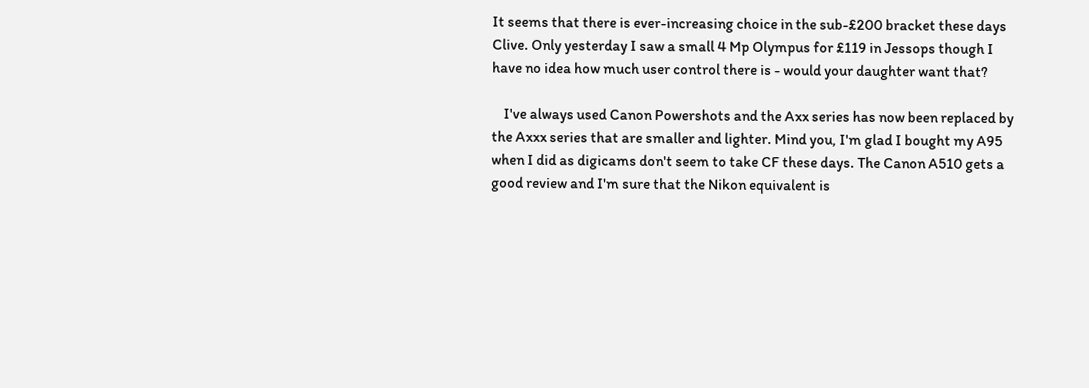It seems that there is ever-increasing choice in the sub-£200 bracket these days Clive. Only yesterday I saw a small 4 Mp Olympus for £119 in Jessops though I have no idea how much user control there is - would your daughter want that?

    I've always used Canon Powershots and the Axx series has now been replaced by the Axxx series that are smaller and lighter. Mind you, I'm glad I bought my A95 when I did as digicams don't seem to take CF these days. The Canon A510 gets a good review and I'm sure that the Nikon equivalent is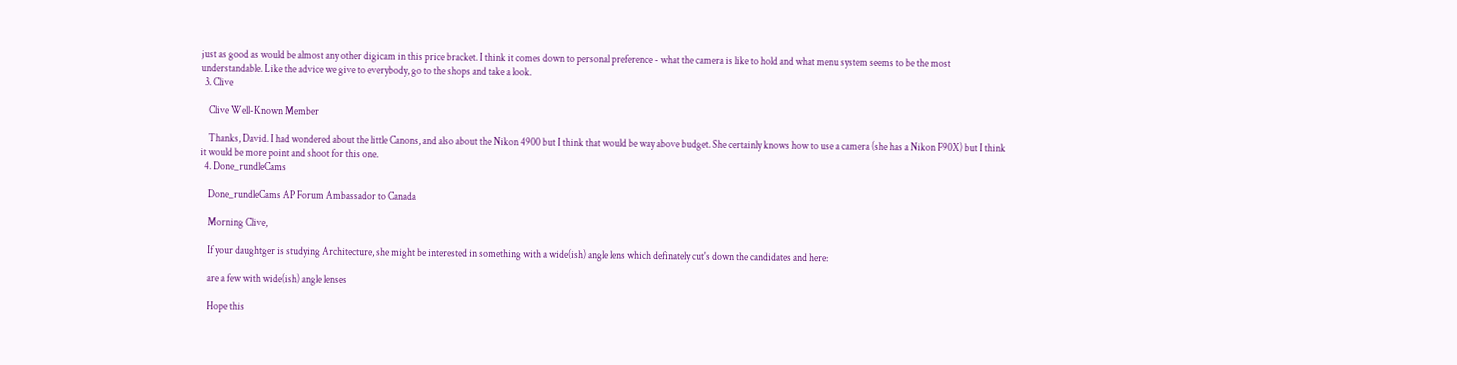just as good as would be almost any other digicam in this price bracket. I think it comes down to personal preference - what the camera is like to hold and what menu system seems to be the most understandable. Like the advice we give to everybody, go to the shops and take a look.
  3. Clive

    Clive Well-Known Member

    Thanks, David. I had wondered about the little Canons, and also about the Nikon 4900 but I think that would be way above budget. She certainly knows how to use a camera (she has a Nikon F90X) but I think it would be more point and shoot for this one.
  4. Done_rundleCams

    Done_rundleCams AP Forum Ambassador to Canada

    Morning Clive,

    If your daughtger is studying Architecture, she might be interested in something with a wide(ish) angle lens which definately cut's down the candidates and here:

    are a few with wide(ish) angle lenses

    Hope this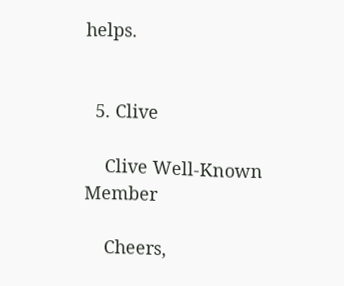helps.


  5. Clive

    Clive Well-Known Member

    Cheers,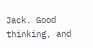Jack. Good thinking, and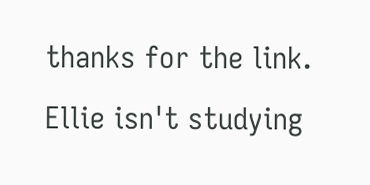thanks for the link. Ellie isn't studying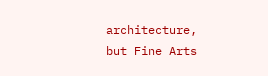architecture, but Fine Arts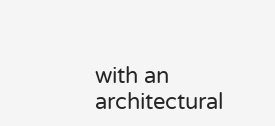with an architectural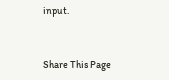input.


Share This Page